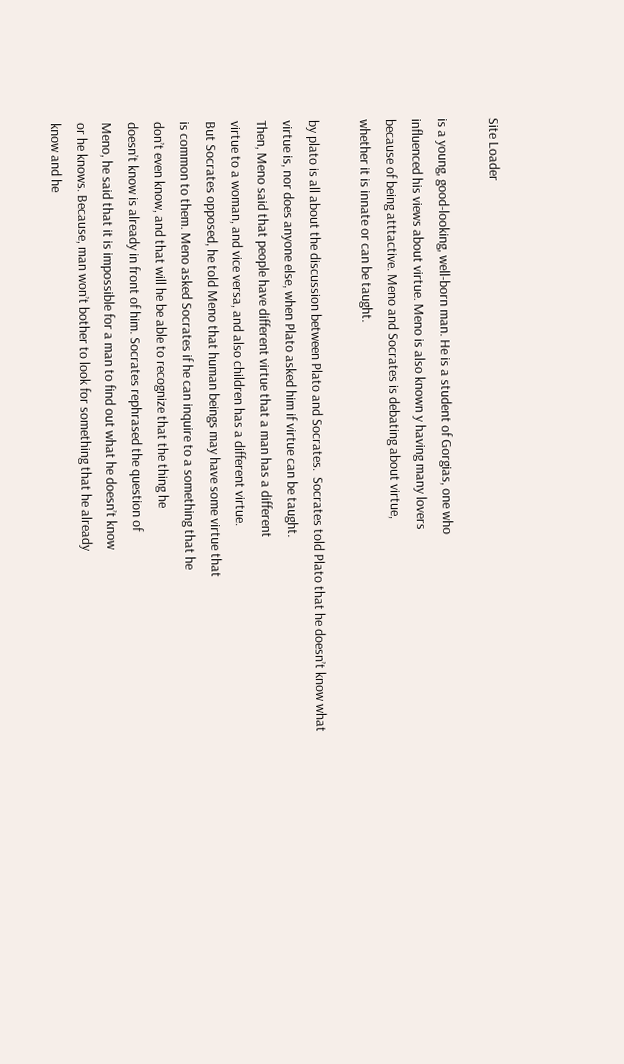Site Loader

is a young, good-looking, well-born man. He is a student of Gorgias, one who
influenced his views about virtue. Meno is also known y having many lovers
because of being atttactive. Meno and Socrates is debating about virtue,
whether it is innate or can be taught.

by plato is all about the discussion between Plato and Socrates.  Socrates told Plato that he doesn’t know what
virtue is, nor does anyone else, when Plato asked him if virtue can be taught.
Then, Meno said that people have different virtue that a man has a different
virtue to a woman, and vice versa, and also children has a different virtue.
But Socrates opposed, he told Meno that human beings may have some virtue that
is common to them. Meno asked Socrates if he can inquire to a something that he
don’t even know, and that will he be able to recognize that the thing he
doesn’t know is already in front of him. Socrates rephrased the question of
Meno, he said that it is impossible for a man to find out what he doesn’t know
or he knows. Because, man won’t bother to look for something that he already
know and he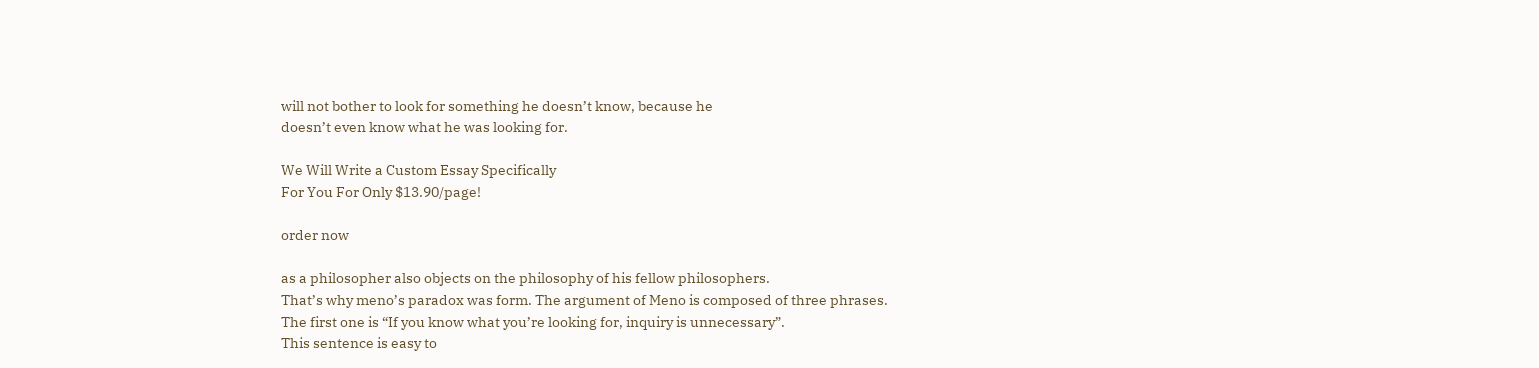will not bother to look for something he doesn’t know, because he
doesn’t even know what he was looking for.

We Will Write a Custom Essay Specifically
For You For Only $13.90/page!

order now

as a philosopher also objects on the philosophy of his fellow philosophers.
That’s why meno’s paradox was form. The argument of Meno is composed of three phrases.
The first one is “If you know what you’re looking for, inquiry is unnecessary”.
This sentence is easy to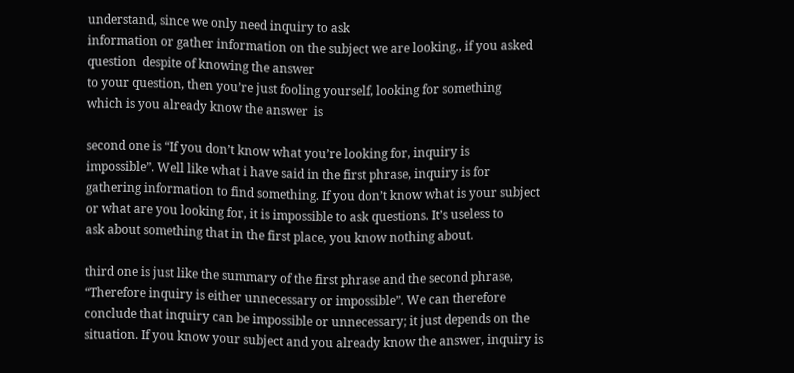understand, since we only need inquiry to ask
information or gather information on the subject we are looking., if you asked
question  despite of knowing the answer
to your question, then you’re just fooling yourself, looking for something
which is you already know the answer  is

second one is “If you don’t know what you’re looking for, inquiry is
impossible”. Well like what i have said in the first phrase, inquiry is for
gathering information to find something. If you don’t know what is your subject
or what are you looking for, it is impossible to ask questions. It’s useless to
ask about something that in the first place, you know nothing about.

third one is just like the summary of the first phrase and the second phrase,
“Therefore inquiry is either unnecessary or impossible”. We can therefore
conclude that inquiry can be impossible or unnecessary; it just depends on the
situation. If you know your subject and you already know the answer, inquiry is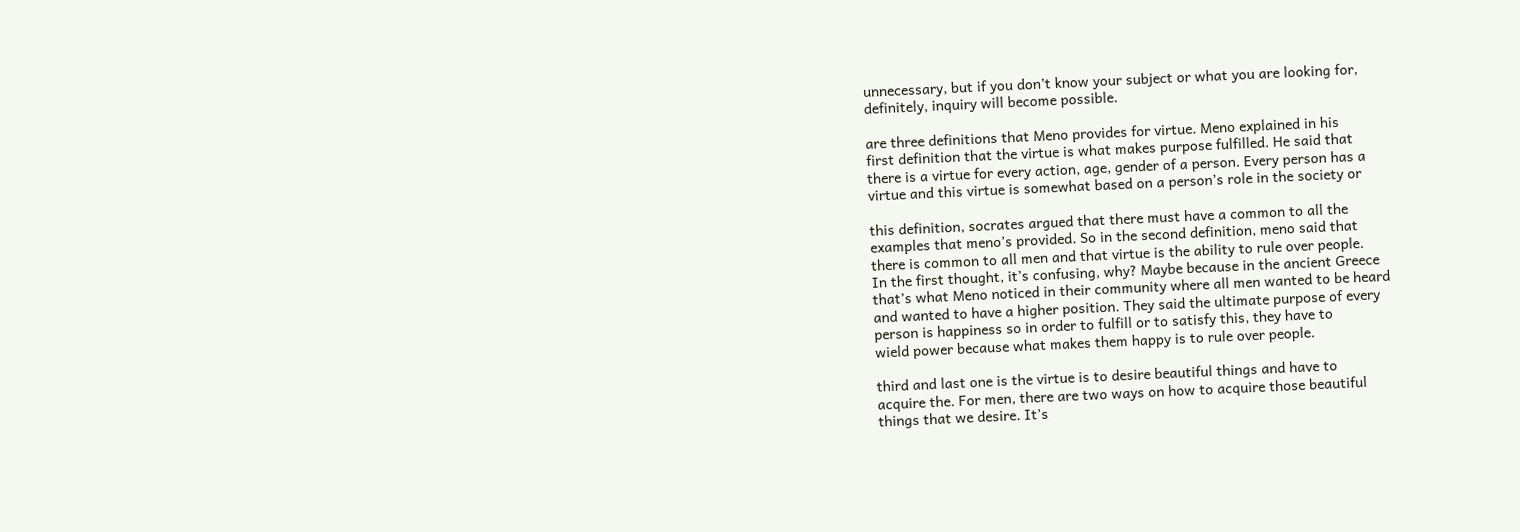unnecessary, but if you don’t know your subject or what you are looking for,
definitely, inquiry will become possible.

are three definitions that Meno provides for virtue. Meno explained in his
first definition that the virtue is what makes purpose fulfilled. He said that
there is a virtue for every action, age, gender of a person. Every person has a
virtue and this virtue is somewhat based on a person’s role in the society or

this definition, socrates argued that there must have a common to all the
examples that meno’s provided. So in the second definition, meno said that
there is common to all men and that virtue is the ability to rule over people.
In the first thought, it’s confusing, why? Maybe because in the ancient Greece
that’s what Meno noticed in their community where all men wanted to be heard
and wanted to have a higher position. They said the ultimate purpose of every
person is happiness so in order to fulfill or to satisfy this, they have to
wield power because what makes them happy is to rule over people.

third and last one is the virtue is to desire beautiful things and have to
acquire the. For men, there are two ways on how to acquire those beautiful
things that we desire. It’s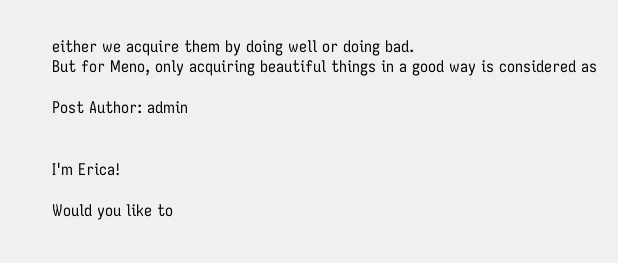either we acquire them by doing well or doing bad.
But for Meno, only acquiring beautiful things in a good way is considered as

Post Author: admin


I'm Erica!

Would you like to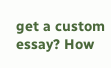get a custom essay? How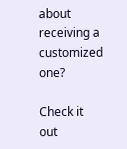about receiving a customized one?

Check it out